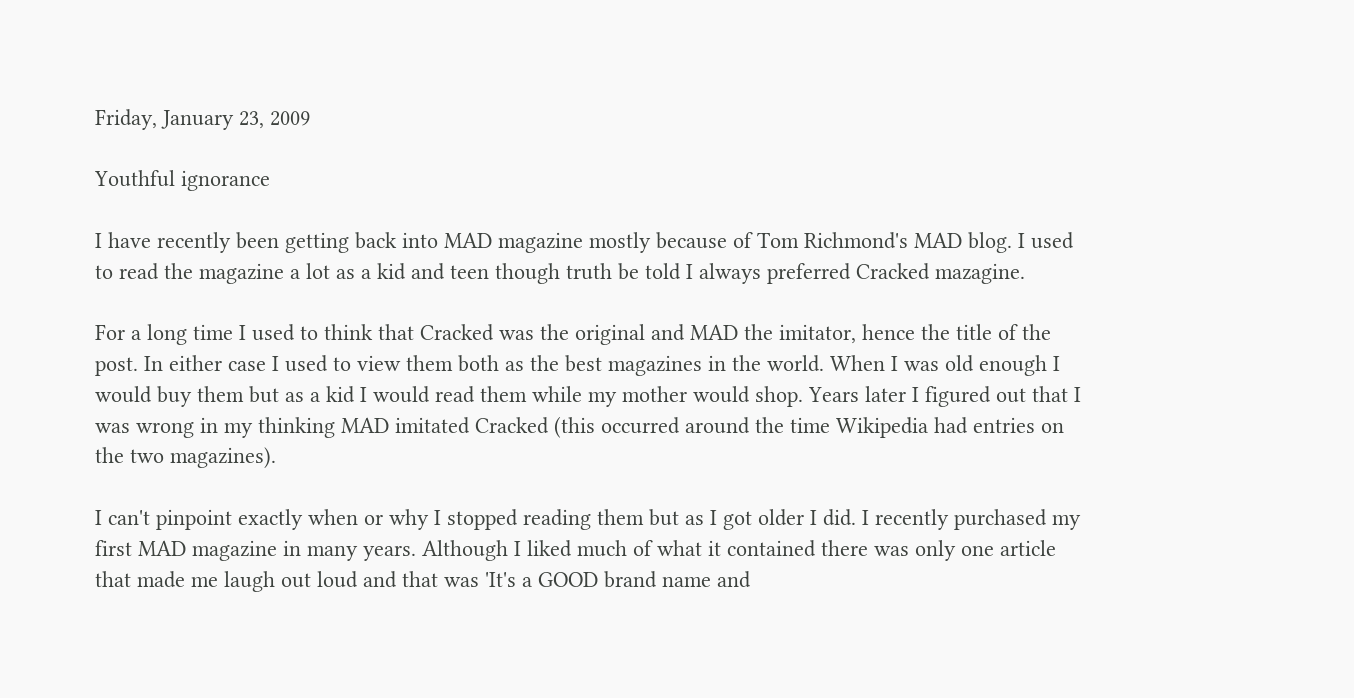Friday, January 23, 2009

Youthful ignorance

I have recently been getting back into MAD magazine mostly because of Tom Richmond's MAD blog. I used to read the magazine a lot as a kid and teen though truth be told I always preferred Cracked mazagine.

For a long time I used to think that Cracked was the original and MAD the imitator, hence the title of the post. In either case I used to view them both as the best magazines in the world. When I was old enough I would buy them but as a kid I would read them while my mother would shop. Years later I figured out that I was wrong in my thinking MAD imitated Cracked (this occurred around the time Wikipedia had entries on the two magazines).

I can't pinpoint exactly when or why I stopped reading them but as I got older I did. I recently purchased my first MAD magazine in many years. Although I liked much of what it contained there was only one article that made me laugh out loud and that was 'It's a GOOD brand name and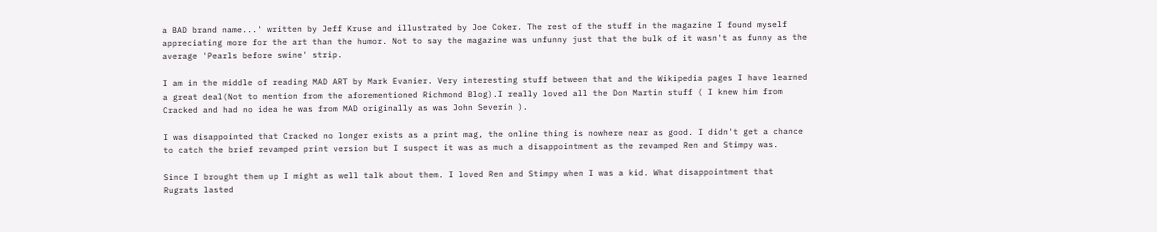a BAD brand name...' written by Jeff Kruse and illustrated by Joe Coker. The rest of the stuff in the magazine I found myself appreciating more for the art than the humor. Not to say the magazine was unfunny just that the bulk of it wasn't as funny as the average 'Pearls before swine' strip.

I am in the middle of reading MAD ART by Mark Evanier. Very interesting stuff between that and the Wikipedia pages I have learned a great deal(Not to mention from the aforementioned Richmond Blog).I really loved all the Don Martin stuff ( I knew him from Cracked and had no idea he was from MAD originally as was John Severin ).

I was disappointed that Cracked no longer exists as a print mag, the online thing is nowhere near as good. I didn't get a chance to catch the brief revamped print version but I suspect it was as much a disappointment as the revamped Ren and Stimpy was.

Since I brought them up I might as well talk about them. I loved Ren and Stimpy when I was a kid. What disappointment that Rugrats lasted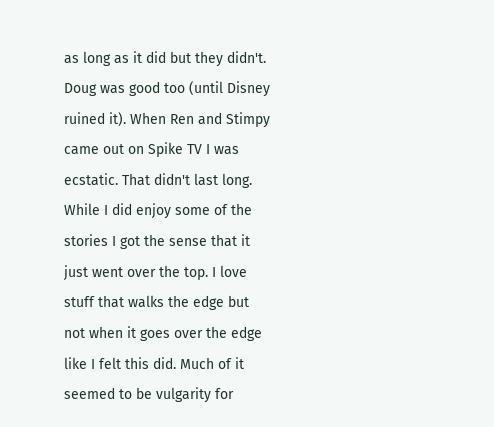as long as it did but they didn't. Doug was good too (until Disney ruined it). When Ren and Stimpy came out on Spike TV I was ecstatic. That didn't last long. While I did enjoy some of the stories I got the sense that it just went over the top. I love stuff that walks the edge but not when it goes over the edge like I felt this did. Much of it seemed to be vulgarity for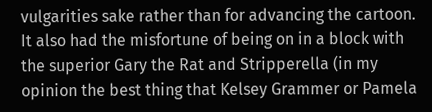vulgarities sake rather than for advancing the cartoon. It also had the misfortune of being on in a block with the superior Gary the Rat and Stripperella (in my opinion the best thing that Kelsey Grammer or Pamela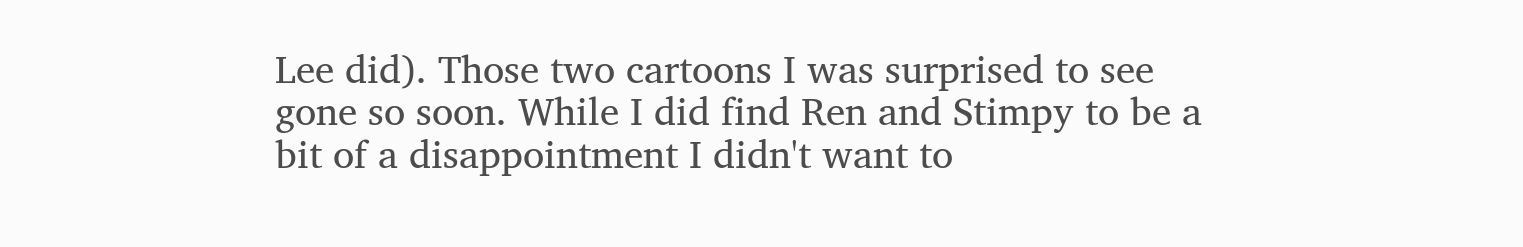Lee did). Those two cartoons I was surprised to see gone so soon. While I did find Ren and Stimpy to be a bit of a disappointment I didn't want to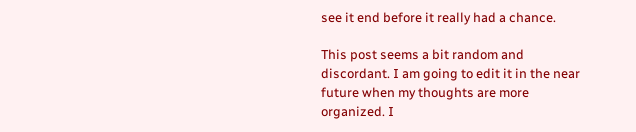see it end before it really had a chance.

This post seems a bit random and discordant. I am going to edit it in the near future when my thoughts are more organized. I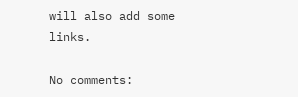will also add some links.

No comments: